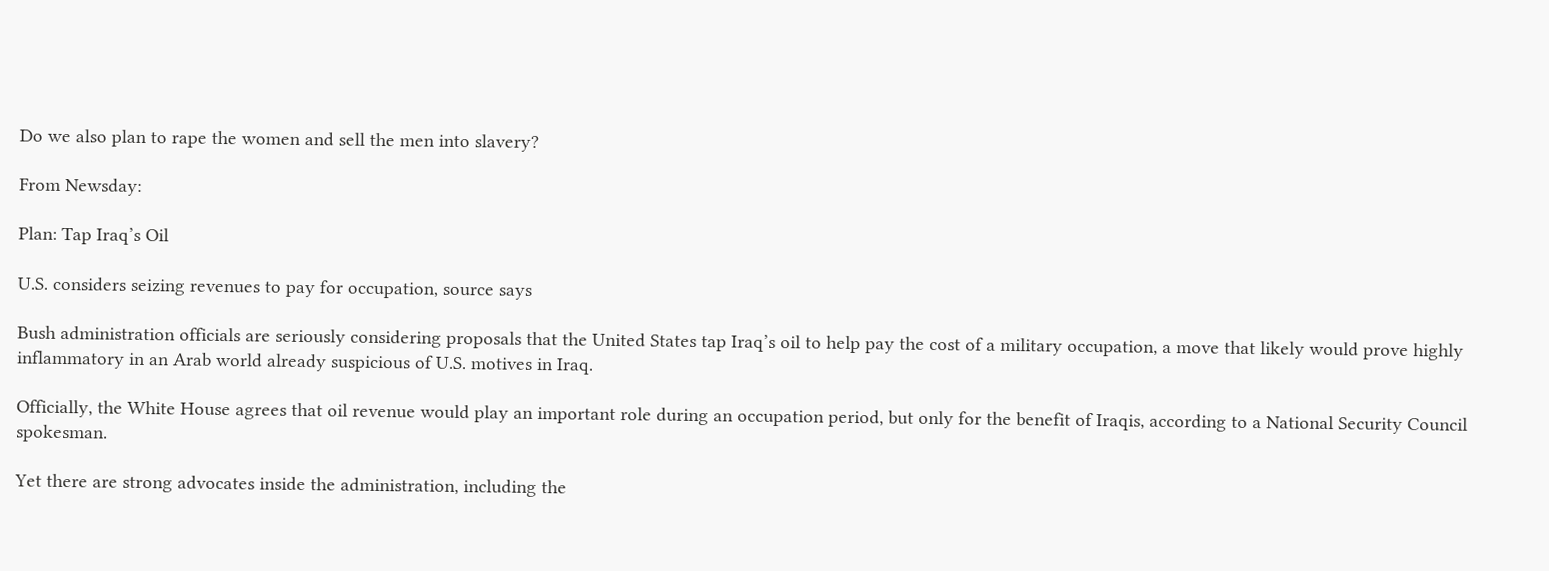Do we also plan to rape the women and sell the men into slavery?

From Newsday:

Plan: Tap Iraq’s Oil

U.S. considers seizing revenues to pay for occupation, source says

Bush administration officials are seriously considering proposals that the United States tap Iraq’s oil to help pay the cost of a military occupation, a move that likely would prove highly inflammatory in an Arab world already suspicious of U.S. motives in Iraq.

Officially, the White House agrees that oil revenue would play an important role during an occupation period, but only for the benefit of Iraqis, according to a National Security Council spokesman.

Yet there are strong advocates inside the administration, including the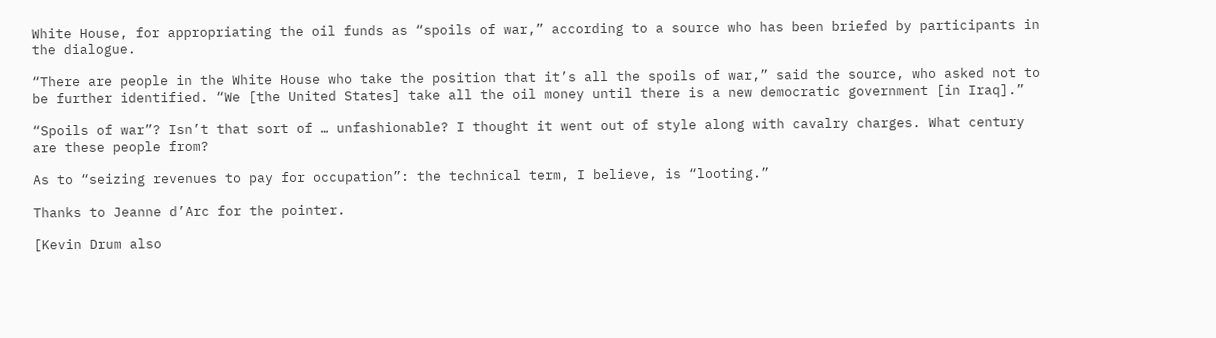White House, for appropriating the oil funds as “spoils of war,” according to a source who has been briefed by participants in the dialogue.

“There are people in the White House who take the position that it’s all the spoils of war,” said the source, who asked not to be further identified. “We [the United States] take all the oil money until there is a new democratic government [in Iraq].”

“Spoils of war”? Isn’t that sort of … unfashionable? I thought it went out of style along with cavalry charges. What century are these people from?

As to “seizing revenues to pay for occupation”: the technical term, I believe, is “looting.”

Thanks to Jeanne d’Arc for the pointer.

[Kevin Drum also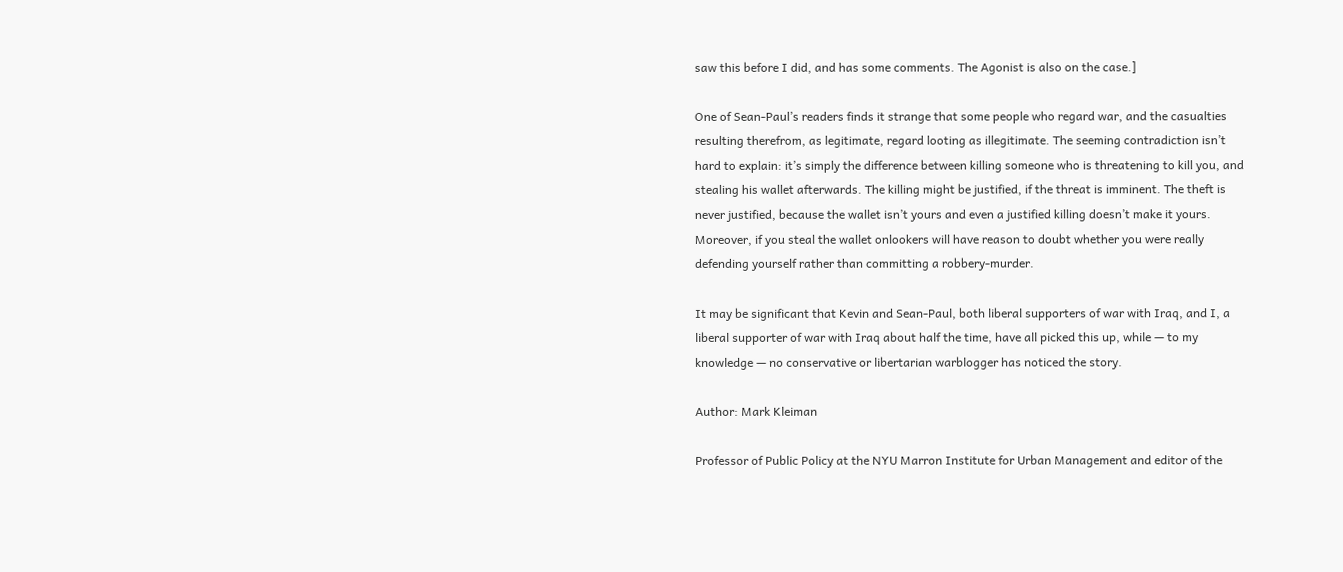saw this before I did, and has some comments. The Agonist is also on the case.]

One of Sean-Paul’s readers finds it strange that some people who regard war, and the casualties resulting therefrom, as legitimate, regard looting as illegitimate. The seeming contradiction isn’t hard to explain: it’s simply the difference between killing someone who is threatening to kill you, and stealing his wallet afterwards. The killing might be justified, if the threat is imminent. The theft is never justified, because the wallet isn’t yours and even a justified killing doesn’t make it yours. Moreover, if you steal the wallet onlookers will have reason to doubt whether you were really defending yourself rather than committing a robbery-murder.

It may be significant that Kevin and Sean-Paul, both liberal supporters of war with Iraq, and I, a liberal supporter of war with Iraq about half the time, have all picked this up, while — to my knowledge — no conservative or libertarian warblogger has noticed the story.

Author: Mark Kleiman

Professor of Public Policy at the NYU Marron Institute for Urban Management and editor of the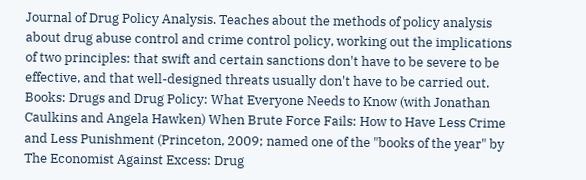Journal of Drug Policy Analysis. Teaches about the methods of policy analysis about drug abuse control and crime control policy, working out the implications of two principles: that swift and certain sanctions don't have to be severe to be effective, and that well-designed threats usually don't have to be carried out. Books: Drugs and Drug Policy: What Everyone Needs to Know (with Jonathan Caulkins and Angela Hawken) When Brute Force Fails: How to Have Less Crime and Less Punishment (Princeton, 2009; named one of the "books of the year" by The Economist Against Excess: Drug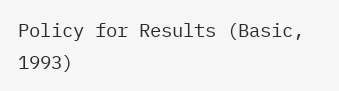Policy for Results (Basic, 1993)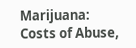Marijuana: Costs of Abuse,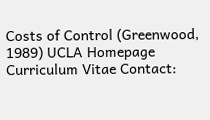Costs of Control (Greenwood, 1989) UCLA Homepage Curriculum Vitae Contact: